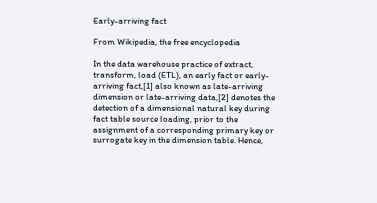Early-arriving fact

From Wikipedia, the free encyclopedia

In the data warehouse practice of extract, transform, load (ETL), an early fact or early-arriving fact,[1] also known as late-arriving dimension or late-arriving data,[2] denotes the detection of a dimensional natural key during fact table source loading, prior to the assignment of a corresponding primary key or surrogate key in the dimension table. Hence,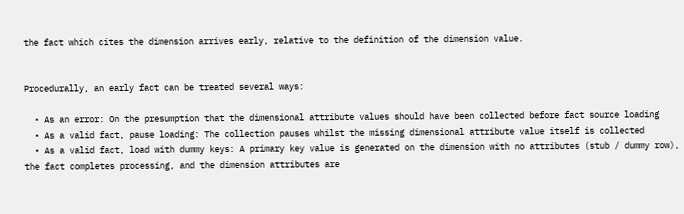the fact which cites the dimension arrives early, relative to the definition of the dimension value.


Procedurally, an early fact can be treated several ways:

  • As an error: On the presumption that the dimensional attribute values should have been collected before fact source loading
  • As a valid fact, pause loading: The collection pauses whilst the missing dimensional attribute value itself is collected
  • As a valid fact, load with dummy keys: A primary key value is generated on the dimension with no attributes (stub / dummy row), the fact completes processing, and the dimension attributes are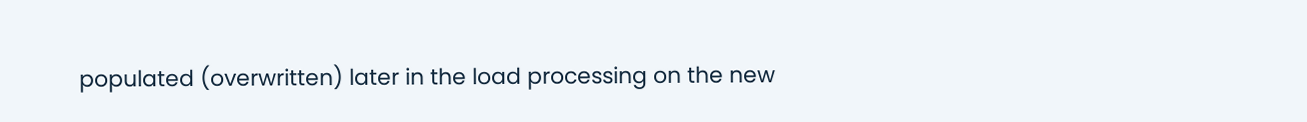populated (overwritten) later in the load processing on the new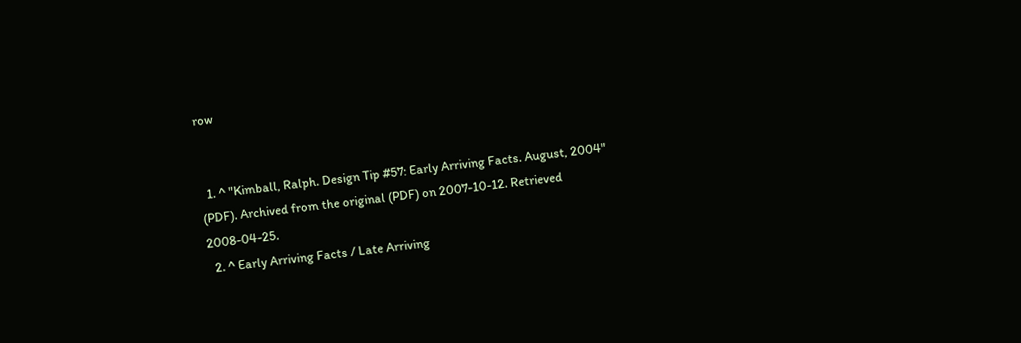row


  1. ^ "Kimball, Ralph. Design Tip #57: Early Arriving Facts. August, 2004" (PDF). Archived from the original (PDF) on 2007-10-12. Retrieved 2008-04-25.
  2. ^ Early Arriving Facts / Late Arriving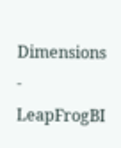Dimensions - LeapFrogBI